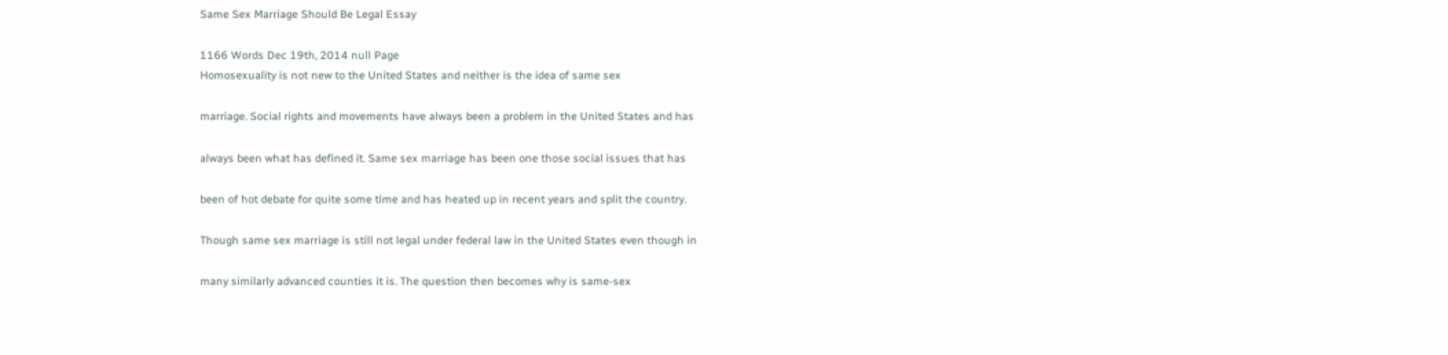Same Sex Marriage Should Be Legal Essay

1166 Words Dec 19th, 2014 null Page
Homosexuality is not new to the United States and neither is the idea of same sex

marriage. Social rights and movements have always been a problem in the United States and has

always been what has defined it. Same sex marriage has been one those social issues that has

been of hot debate for quite some time and has heated up in recent years and split the country.

Though same sex marriage is still not legal under federal law in the United States even though in

many similarly advanced counties it is. The question then becomes why is same-sex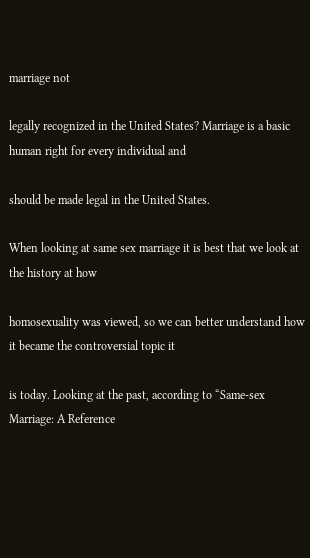marriage not

legally recognized in the United States? Marriage is a basic human right for every individual and

should be made legal in the United States.

When looking at same sex marriage it is best that we look at the history at how

homosexuality was viewed, so we can better understand how it became the controversial topic it

is today. Looking at the past, according to “Same-sex Marriage: A Reference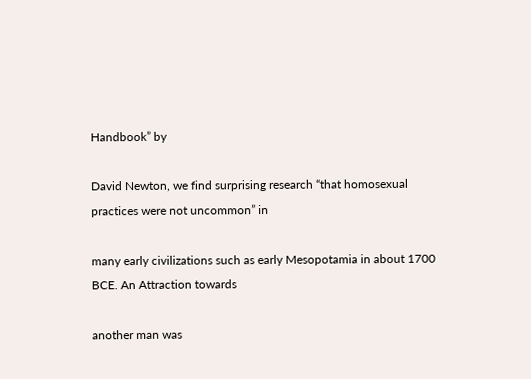Handbook” by

David Newton, we find surprising research “that homosexual practices were not uncommon” in

many early civilizations such as early Mesopotamia in about 1700 BCE. An Attraction towards

another man was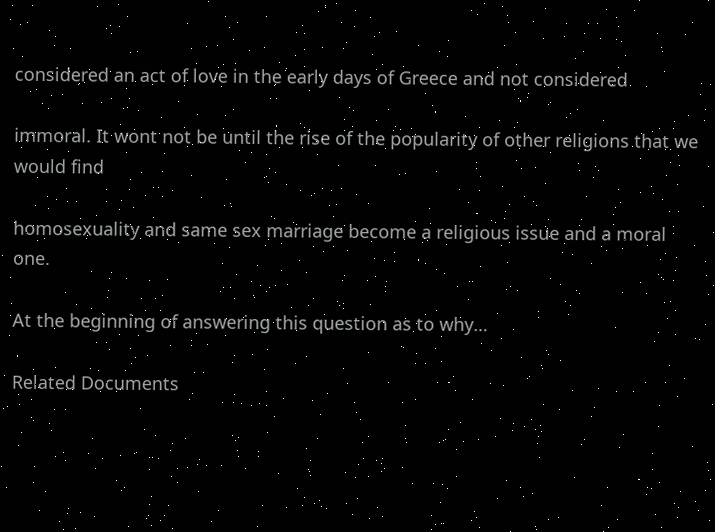considered an act of love in the early days of Greece and not considered

immoral. It wont not be until the rise of the popularity of other religions that we would find

homosexuality and same sex marriage become a religious issue and a moral one.

At the beginning of answering this question as to why…

Related Documents